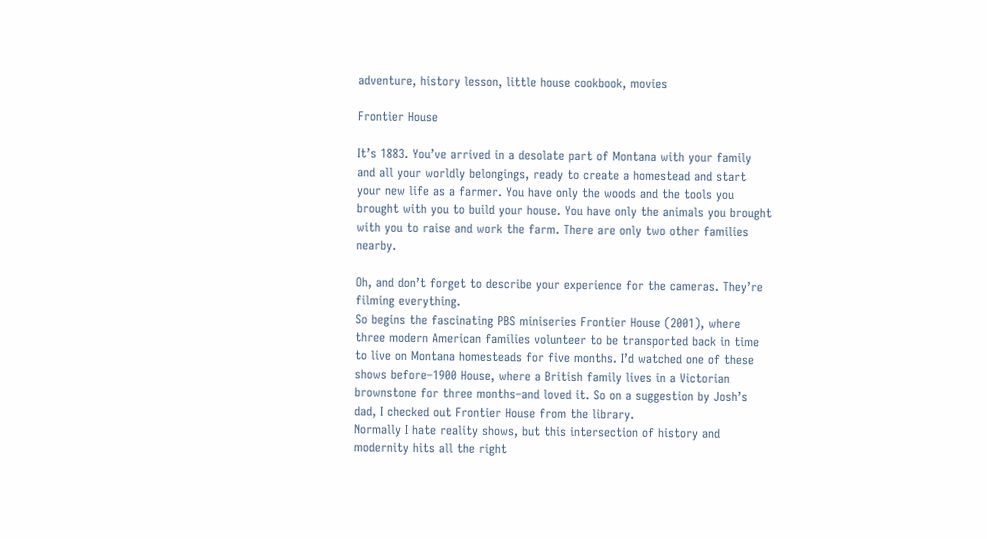adventure, history lesson, little house cookbook, movies

Frontier House

It’s 1883. You’ve arrived in a desolate part of Montana with your family and all your worldly belongings, ready to create a homestead and start your new life as a farmer. You have only the woods and the tools you brought with you to build your house. You have only the animals you brought with you to raise and work the farm. There are only two other families nearby.

Oh, and don’t forget to describe your experience for the cameras. They’re filming everything.
So begins the fascinating PBS miniseries Frontier House (2001), where three modern American families volunteer to be transported back in time to live on Montana homesteads for five months. I’d watched one of these shows before–1900 House, where a British family lives in a Victorian brownstone for three months–and loved it. So on a suggestion by Josh’s dad, I checked out Frontier House from the library.
Normally I hate reality shows, but this intersection of history and modernity hits all the right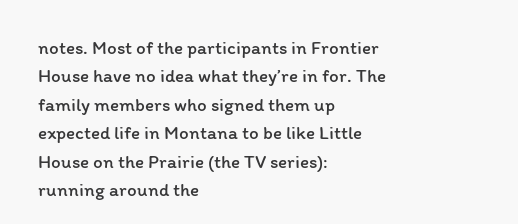notes. Most of the participants in Frontier House have no idea what they’re in for. The family members who signed them up expected life in Montana to be like Little House on the Prairie (the TV series): running around the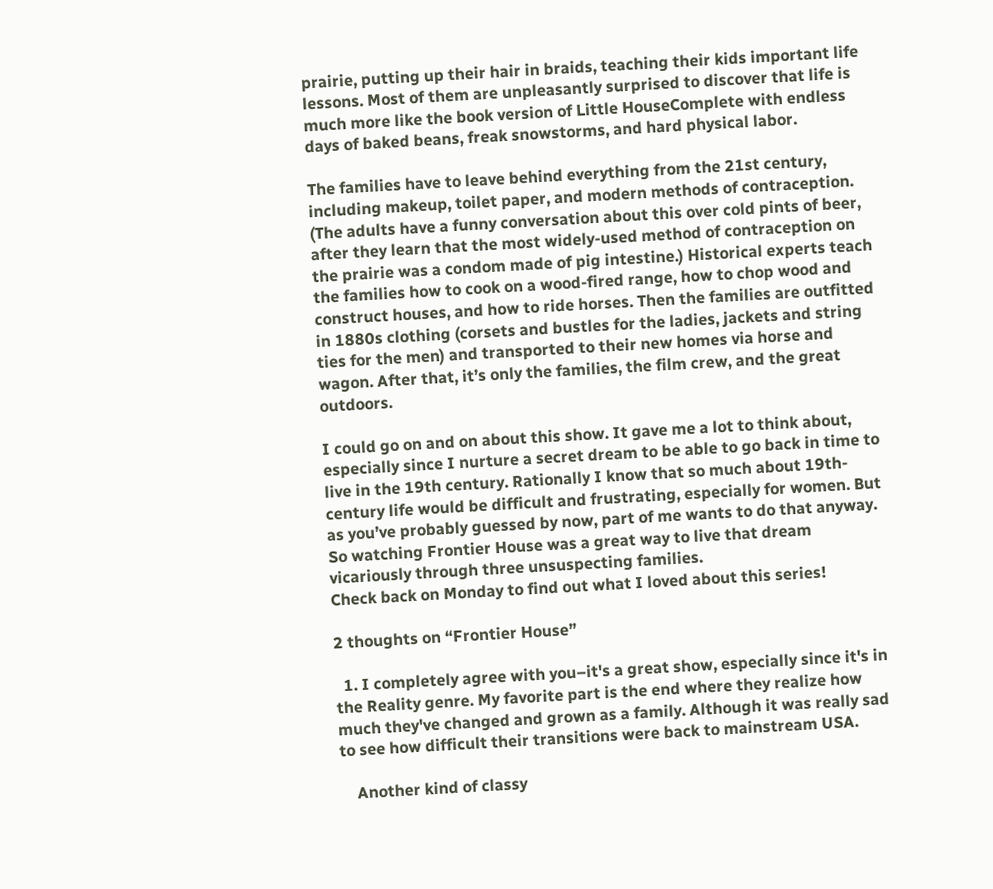prairie, putting up their hair in braids, teaching their kids important life lessons. Most of them are unpleasantly surprised to discover that life is much more like the book version of Little HouseComplete with endless days of baked beans, freak snowstorms, and hard physical labor.

The families have to leave behind everything from the 21st century, including makeup, toilet paper, and modern methods of contraception. (The adults have a funny conversation about this over cold pints of beer, after they learn that the most widely-used method of contraception on the prairie was a condom made of pig intestine.) Historical experts teach the families how to cook on a wood-fired range, how to chop wood and construct houses, and how to ride horses. Then the families are outfitted in 1880s clothing (corsets and bustles for the ladies, jackets and string ties for the men) and transported to their new homes via horse and wagon. After that, it’s only the families, the film crew, and the great outdoors.

I could go on and on about this show. It gave me a lot to think about, especially since I nurture a secret dream to be able to go back in time to live in the 19th century. Rationally I know that so much about 19th-century life would be difficult and frustrating, especially for women. But as you’ve probably guessed by now, part of me wants to do that anyway. So watching Frontier House was a great way to live that dream vicariously through three unsuspecting families.
Check back on Monday to find out what I loved about this series!

2 thoughts on “Frontier House”

  1. I completely agree with you–it's a great show, especially since it's in the Reality genre. My favorite part is the end where they realize how much they've changed and grown as a family. Although it was really sad to see how difficult their transitions were back to mainstream USA.

    Another kind of classy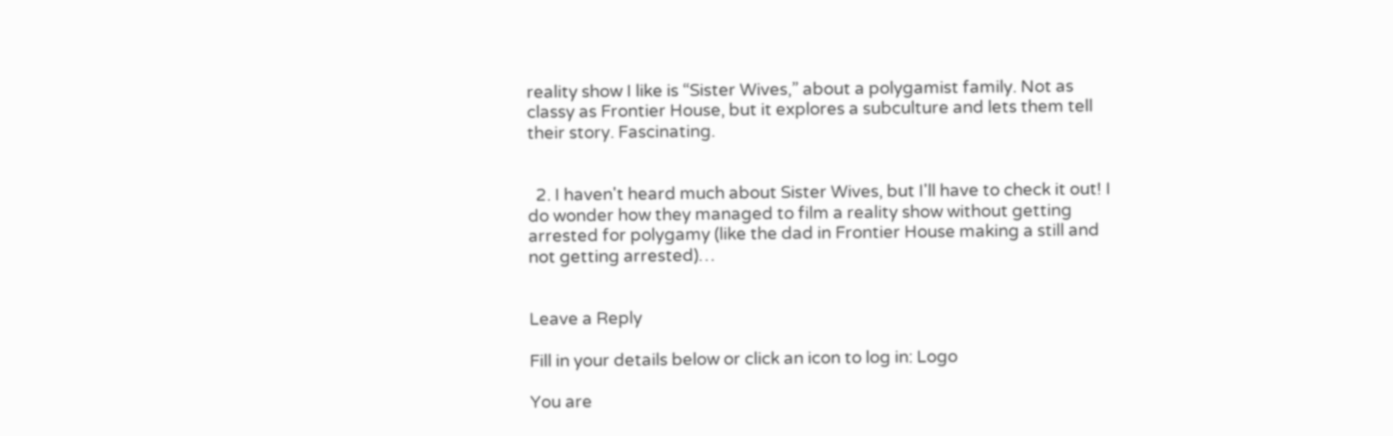reality show I like is “Sister Wives,” about a polygamist family. Not as classy as Frontier House, but it explores a subculture and lets them tell their story. Fascinating.


  2. I haven't heard much about Sister Wives, but I'll have to check it out! I do wonder how they managed to film a reality show without getting arrested for polygamy (like the dad in Frontier House making a still and not getting arrested)…


Leave a Reply

Fill in your details below or click an icon to log in: Logo

You are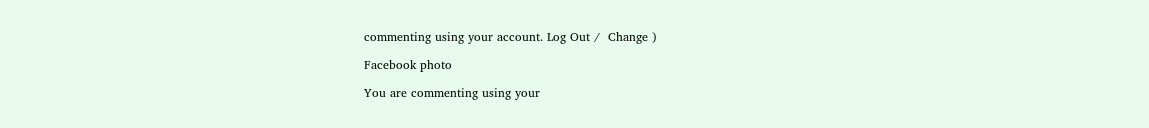commenting using your account. Log Out /  Change )

Facebook photo

You are commenting using your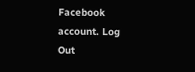Facebook account. Log Out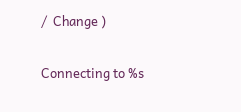/  Change )

Connecting to %s